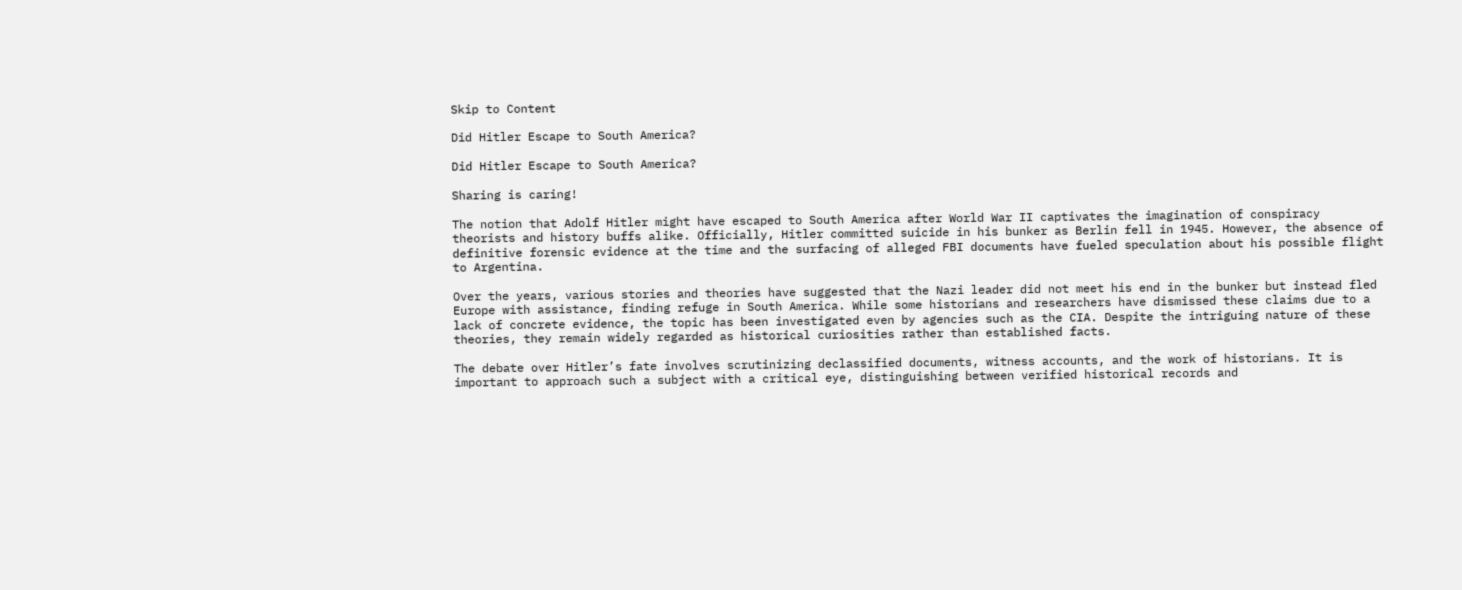Skip to Content

Did Hitler Escape to South America?

Did Hitler Escape to South America?

Sharing is caring!

The notion that Adolf Hitler might have escaped to South America after World War II captivates the imagination of conspiracy theorists and history buffs alike. Officially, Hitler committed suicide in his bunker as Berlin fell in 1945. However, the absence of definitive forensic evidence at the time and the surfacing of alleged FBI documents have fueled speculation about his possible flight to Argentina.

Over the years, various stories and theories have suggested that the Nazi leader did not meet his end in the bunker but instead fled Europe with assistance, finding refuge in South America. While some historians and researchers have dismissed these claims due to a lack of concrete evidence, the topic has been investigated even by agencies such as the CIA. Despite the intriguing nature of these theories, they remain widely regarded as historical curiosities rather than established facts.

The debate over Hitler’s fate involves scrutinizing declassified documents, witness accounts, and the work of historians. It is important to approach such a subject with a critical eye, distinguishing between verified historical records and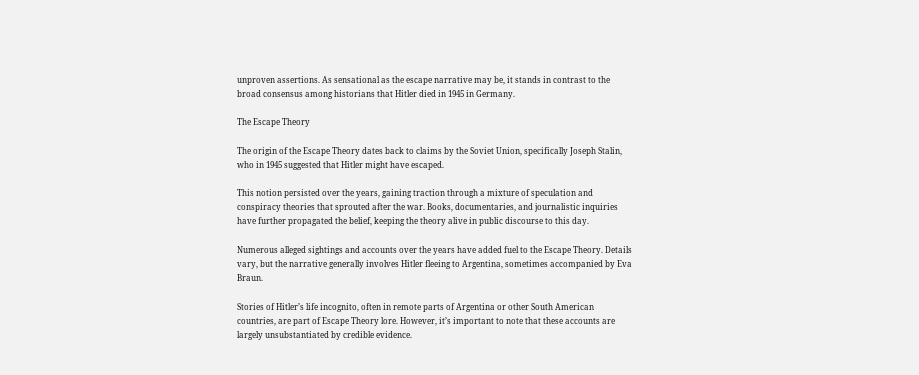unproven assertions. As sensational as the escape narrative may be, it stands in contrast to the broad consensus among historians that Hitler died in 1945 in Germany.

The Escape Theory

The origin of the Escape Theory dates back to claims by the Soviet Union, specifically Joseph Stalin, who in 1945 suggested that Hitler might have escaped.

This notion persisted over the years, gaining traction through a mixture of speculation and conspiracy theories that sprouted after the war. Books, documentaries, and journalistic inquiries have further propagated the belief, keeping the theory alive in public discourse to this day.

Numerous alleged sightings and accounts over the years have added fuel to the Escape Theory. Details vary, but the narrative generally involves Hitler fleeing to Argentina, sometimes accompanied by Eva Braun.

Stories of Hitler’s life incognito, often in remote parts of Argentina or other South American countries, are part of Escape Theory lore. However, it’s important to note that these accounts are largely unsubstantiated by credible evidence.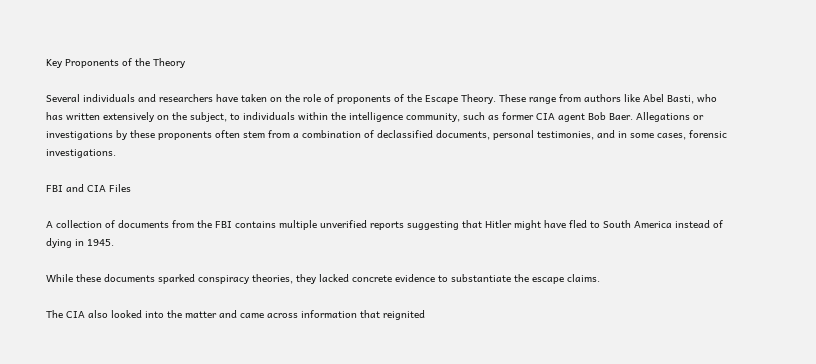Key Proponents of the Theory

Several individuals and researchers have taken on the role of proponents of the Escape Theory. These range from authors like Abel Basti, who has written extensively on the subject, to individuals within the intelligence community, such as former CIA agent Bob Baer. Allegations or investigations by these proponents often stem from a combination of declassified documents, personal testimonies, and in some cases, forensic investigations.

FBI and CIA Files

A collection of documents from the FBI contains multiple unverified reports suggesting that Hitler might have fled to South America instead of dying in 1945.

While these documents sparked conspiracy theories, they lacked concrete evidence to substantiate the escape claims.

The CIA also looked into the matter and came across information that reignited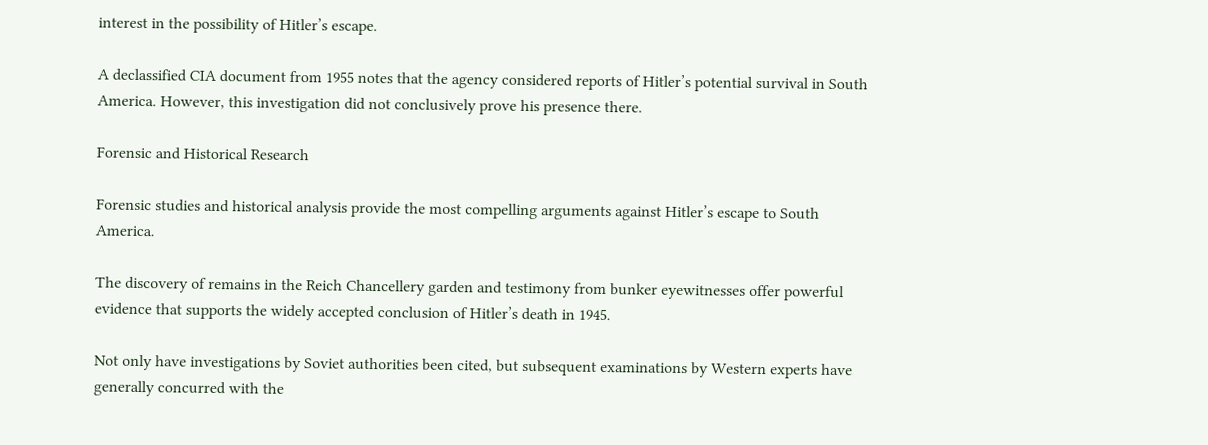interest in the possibility of Hitler’s escape.

A declassified CIA document from 1955 notes that the agency considered reports of Hitler’s potential survival in South America. However, this investigation did not conclusively prove his presence there.

Forensic and Historical Research

Forensic studies and historical analysis provide the most compelling arguments against Hitler’s escape to South America.

The discovery of remains in the Reich Chancellery garden and testimony from bunker eyewitnesses offer powerful evidence that supports the widely accepted conclusion of Hitler’s death in 1945.

Not only have investigations by Soviet authorities been cited, but subsequent examinations by Western experts have generally concurred with the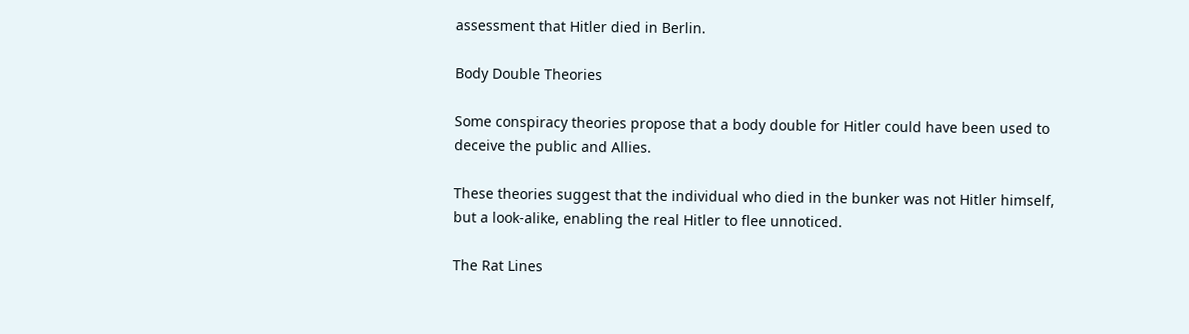assessment that Hitler died in Berlin.

Body Double Theories

Some conspiracy theories propose that a body double for Hitler could have been used to deceive the public and Allies.

These theories suggest that the individual who died in the bunker was not Hitler himself, but a look-alike, enabling the real Hitler to flee unnoticed.

The Rat Lines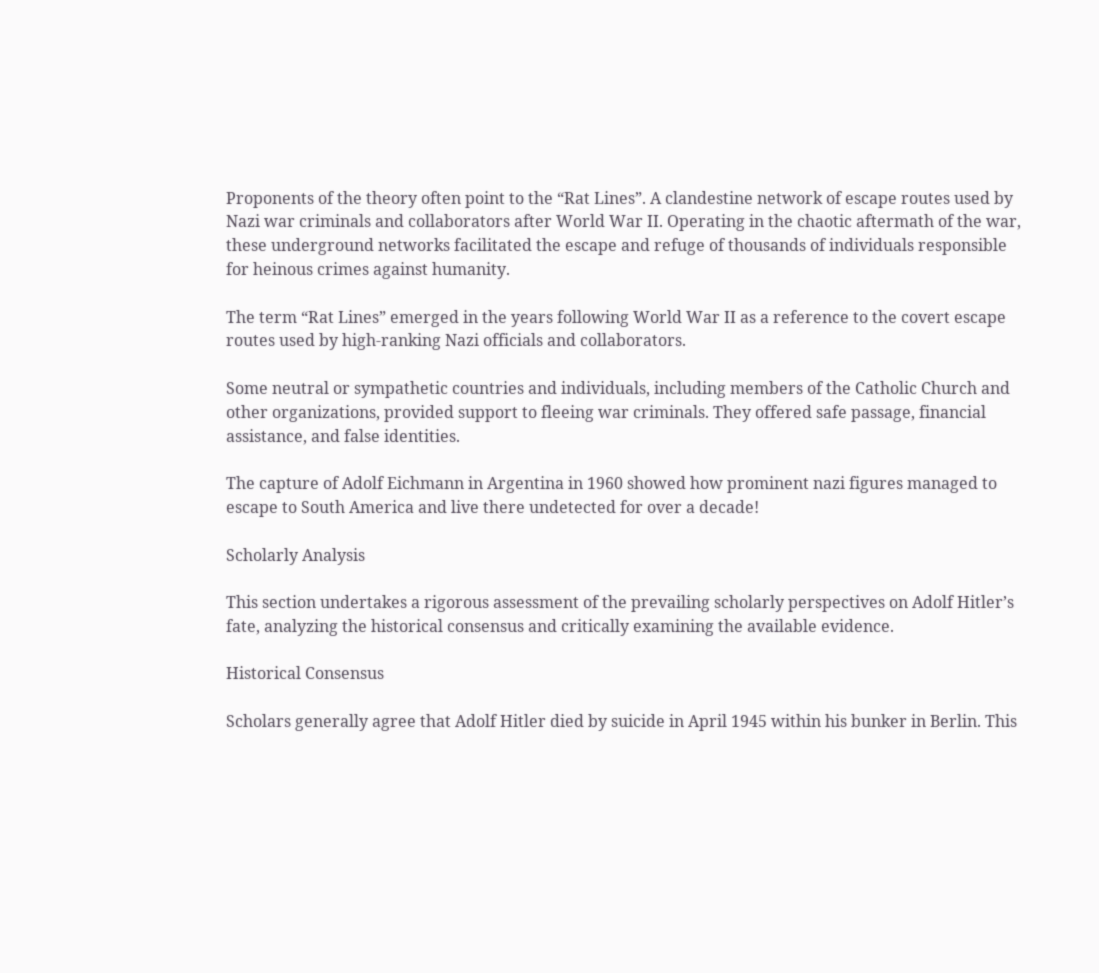Proponents of the theory often point to the “Rat Lines”. A clandestine network of escape routes used by Nazi war criminals and collaborators after World War II. Operating in the chaotic aftermath of the war, these underground networks facilitated the escape and refuge of thousands of individuals responsible for heinous crimes against humanity.

The term “Rat Lines” emerged in the years following World War II as a reference to the covert escape routes used by high-ranking Nazi officials and collaborators.

Some neutral or sympathetic countries and individuals, including members of the Catholic Church and other organizations, provided support to fleeing war criminals. They offered safe passage, financial assistance, and false identities.

The capture of Adolf Eichmann in Argentina in 1960 showed how prominent nazi figures managed to escape to South America and live there undetected for over a decade!

Scholarly Analysis

This section undertakes a rigorous assessment of the prevailing scholarly perspectives on Adolf Hitler’s fate, analyzing the historical consensus and critically examining the available evidence.

Historical Consensus

Scholars generally agree that Adolf Hitler died by suicide in April 1945 within his bunker in Berlin. This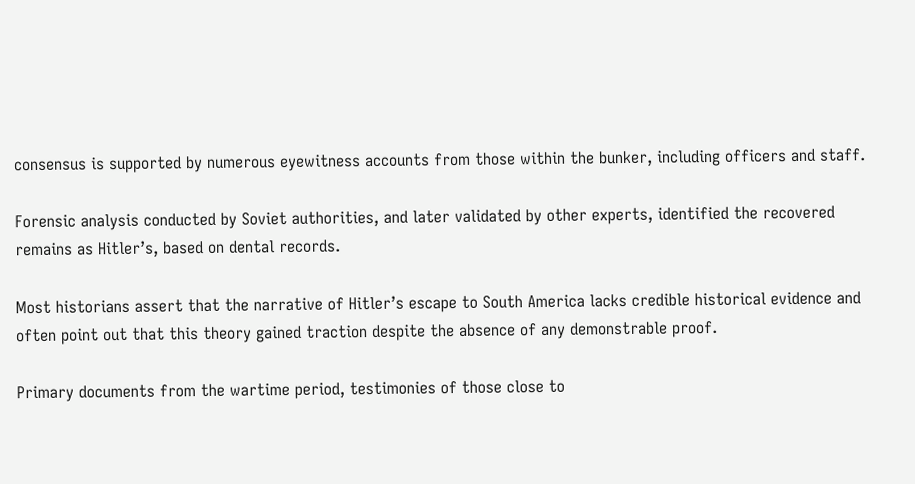consensus is supported by numerous eyewitness accounts from those within the bunker, including officers and staff.

Forensic analysis conducted by Soviet authorities, and later validated by other experts, identified the recovered remains as Hitler’s, based on dental records.

Most historians assert that the narrative of Hitler’s escape to South America lacks credible historical evidence and often point out that this theory gained traction despite the absence of any demonstrable proof.

Primary documents from the wartime period, testimonies of those close to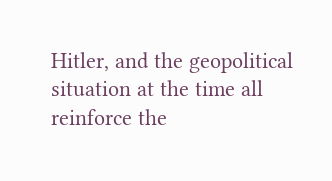Hitler, and the geopolitical situation at the time all reinforce the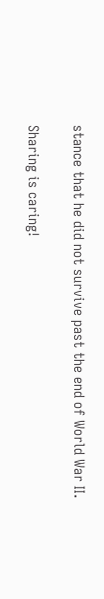stance that he did not survive past the end of World War II.

Sharing is caring!